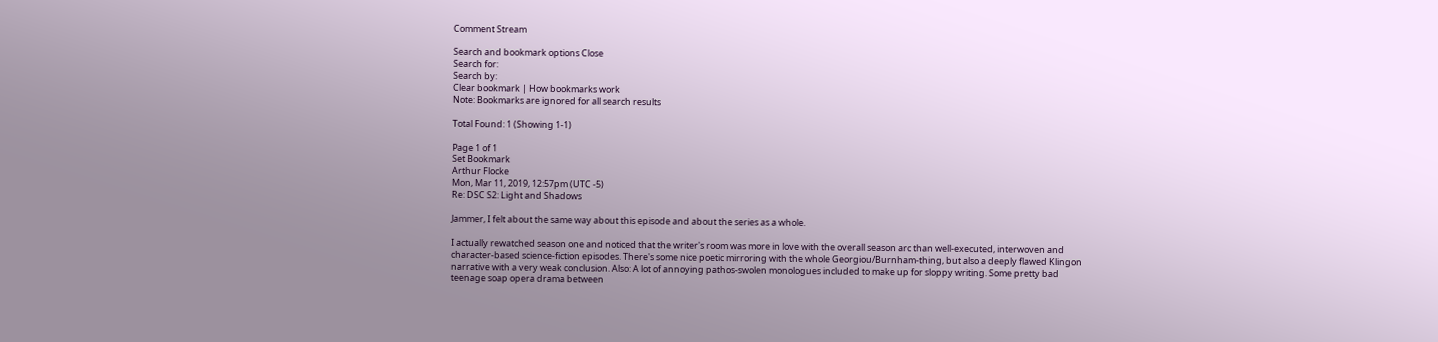Comment Stream

Search and bookmark options Close
Search for:
Search by:
Clear bookmark | How bookmarks work
Note: Bookmarks are ignored for all search results

Total Found: 1 (Showing 1-1)

Page 1 of 1
Set Bookmark
Arthur Flocke
Mon, Mar 11, 2019, 12:57pm (UTC -5)
Re: DSC S2: Light and Shadows

Jammer, I felt about the same way about this episode and about the series as a whole.

I actually rewatched season one and noticed that the writer's room was more in love with the overall season arc than well-executed, interwoven and character-based science-fiction episodes. There's some nice poetic mirroring with the whole Georgiou/Burnham-thing, but also a deeply flawed Klingon narrative with a very weak conclusion. Also: A lot of annoying pathos-swolen monologues included to make up for sloppy writing. Some pretty bad teenage soap opera drama between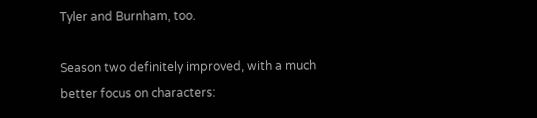Tyler and Burnham, too.

Season two definitely improved, with a much better focus on characters: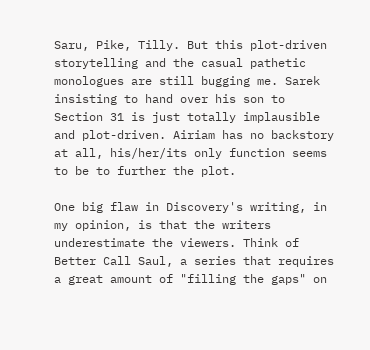Saru, Pike, Tilly. But this plot-driven storytelling and the casual pathetic monologues are still bugging me. Sarek insisting to hand over his son to Section 31 is just totally implausible and plot-driven. Airiam has no backstory at all, his/her/its only function seems to be to further the plot.

One big flaw in Discovery's writing, in my opinion, is that the writers underestimate the viewers. Think of Better Call Saul, a series that requires a great amount of "filling the gaps" on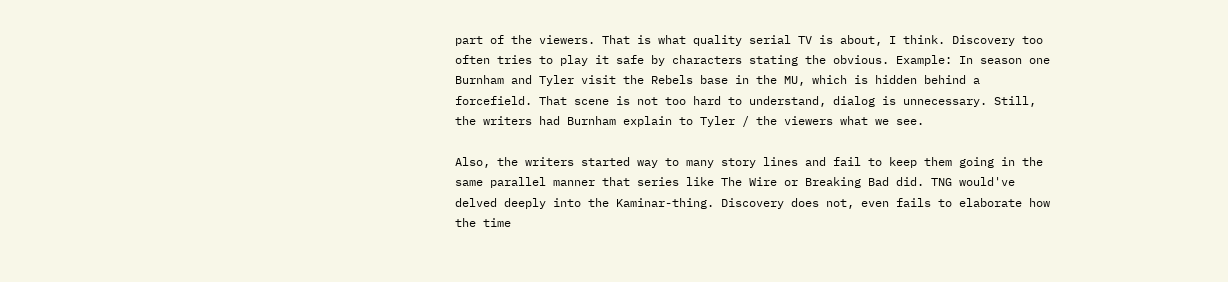part of the viewers. That is what quality serial TV is about, I think. Discovery too often tries to play it safe by characters stating the obvious. Example: In season one Burnham and Tyler visit the Rebels base in the MU, which is hidden behind a forcefield. That scene is not too hard to understand, dialog is unnecessary. Still, the writers had Burnham explain to Tyler / the viewers what we see.

Also, the writers started way to many story lines and fail to keep them going in the same parallel manner that series like The Wire or Breaking Bad did. TNG would've delved deeply into the Kaminar-thing. Discovery does not, even fails to elaborate how the time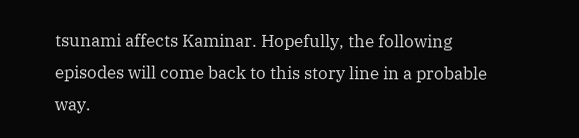tsunami affects Kaminar. Hopefully, the following episodes will come back to this story line in a probable way.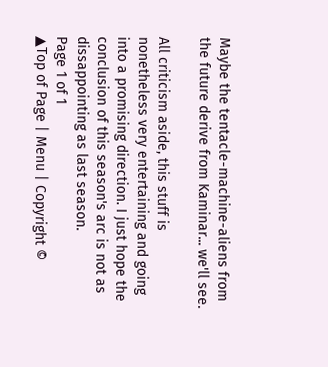Maybe the tentacle-machine-aliens from the future derive from Kaminar... we'll see.

All criticism aside, this stuff is nonetheless very entertaining and going into a promising direction. I just hope the conclusion of this season's arc is not as dissappointing as last season.
Page 1 of 1
▲Top of Page | Menu | Copyright ©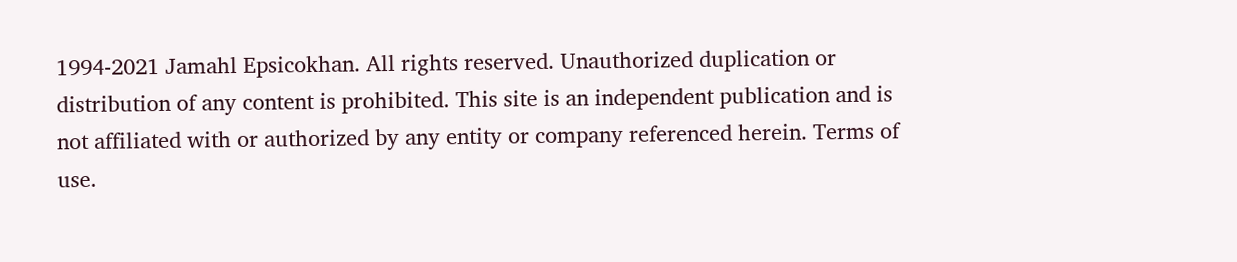1994-2021 Jamahl Epsicokhan. All rights reserved. Unauthorized duplication or distribution of any content is prohibited. This site is an independent publication and is not affiliated with or authorized by any entity or company referenced herein. Terms of use.